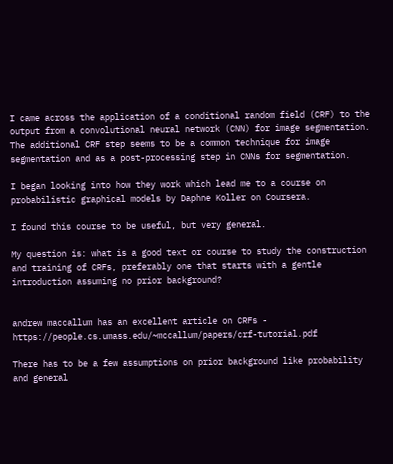I came across the application of a conditional random field (CRF) to the output from a convolutional neural network (CNN) for image segmentation. The additional CRF step seems to be a common technique for image segmentation and as a post-processing step in CNNs for segmentation.

I began looking into how they work which lead me to a course on probabilistic graphical models by Daphne Koller on Coursera.

I found this course to be useful, but very general.

My question is: what is a good text or course to study the construction and training of CRFs, preferably one that starts with a gentle introduction assuming no prior background?


andrew maccallum has an excellent article on CRFs - https://people.cs.umass.edu/~mccallum/papers/crf-tutorial.pdf

There has to be a few assumptions on prior background like probability and general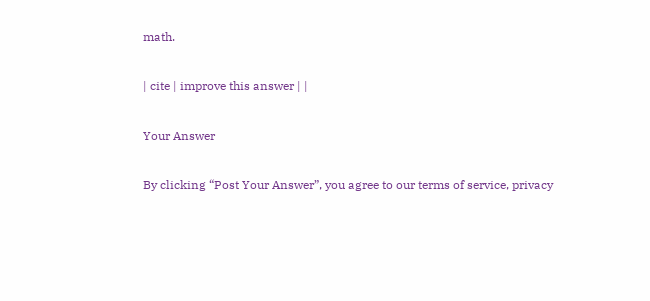math.

| cite | improve this answer | |

Your Answer

By clicking “Post Your Answer”, you agree to our terms of service, privacy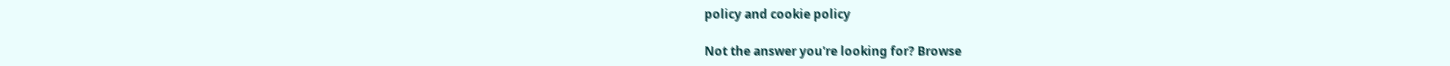policy and cookie policy

Not the answer you're looking for? Browse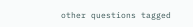other questions tagged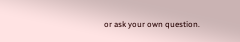or ask your own question.